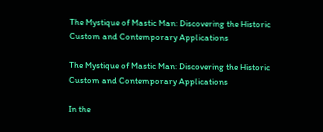The Mystique of Mastic Man: Discovering the Historic Custom and Contemporary Applications

The Mystique of Mastic Man: Discovering the Historic Custom and Contemporary Applications

In the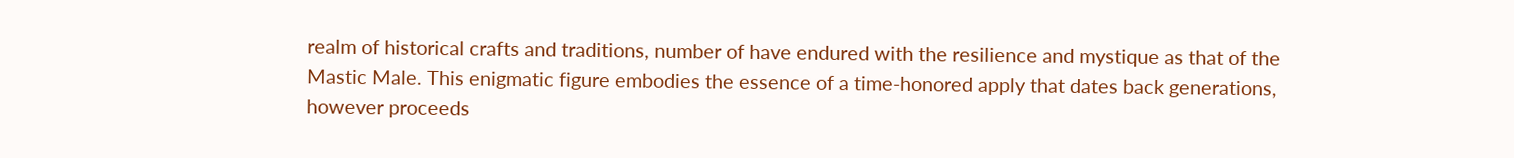realm of historical crafts and traditions, number of have endured with the resilience and mystique as that of the Mastic Male. This enigmatic figure embodies the essence of a time-honored apply that dates back generations, however proceeds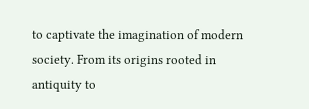to captivate the imagination of modern society. From its origins rooted in antiquity to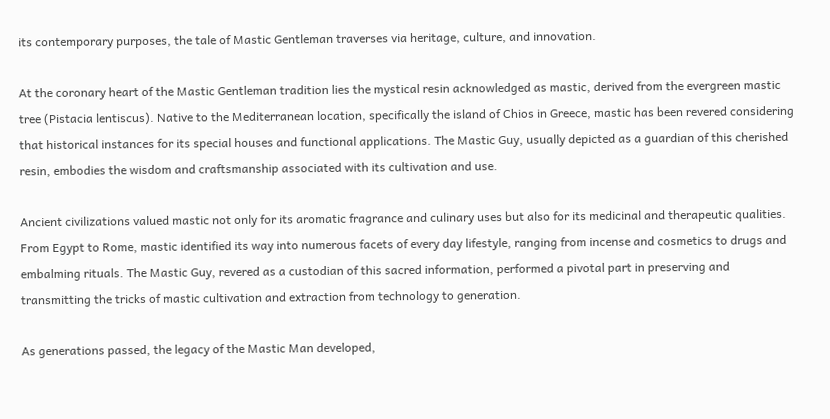its contemporary purposes, the tale of Mastic Gentleman traverses via heritage, culture, and innovation.

At the coronary heart of the Mastic Gentleman tradition lies the mystical resin acknowledged as mastic, derived from the evergreen mastic tree (Pistacia lentiscus). Native to the Mediterranean location, specifically the island of Chios in Greece, mastic has been revered considering that historical instances for its special houses and functional applications. The Mastic Guy, usually depicted as a guardian of this cherished resin, embodies the wisdom and craftsmanship associated with its cultivation and use.

Ancient civilizations valued mastic not only for its aromatic fragrance and culinary uses but also for its medicinal and therapeutic qualities. From Egypt to Rome, mastic identified its way into numerous facets of every day lifestyle, ranging from incense and cosmetics to drugs and embalming rituals. The Mastic Guy, revered as a custodian of this sacred information, performed a pivotal part in preserving and transmitting the tricks of mastic cultivation and extraction from technology to generation.

As generations passed, the legacy of the Mastic Man developed,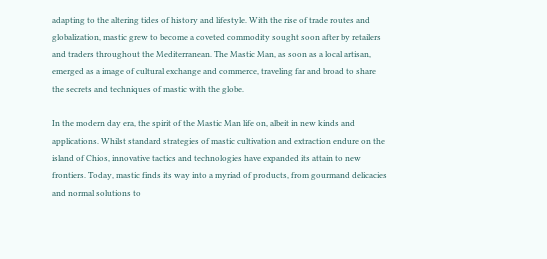adapting to the altering tides of history and lifestyle. With the rise of trade routes and globalization, mastic grew to become a coveted commodity sought soon after by retailers and traders throughout the Mediterranean. The Mastic Man, as soon as a local artisan, emerged as a image of cultural exchange and commerce, traveling far and broad to share the secrets and techniques of mastic with the globe.

In the modern day era, the spirit of the Mastic Man life on, albeit in new kinds and applications. Whilst standard strategies of mastic cultivation and extraction endure on the island of Chios, innovative tactics and technologies have expanded its attain to new frontiers. Today, mastic finds its way into a myriad of products, from gourmand delicacies and normal solutions to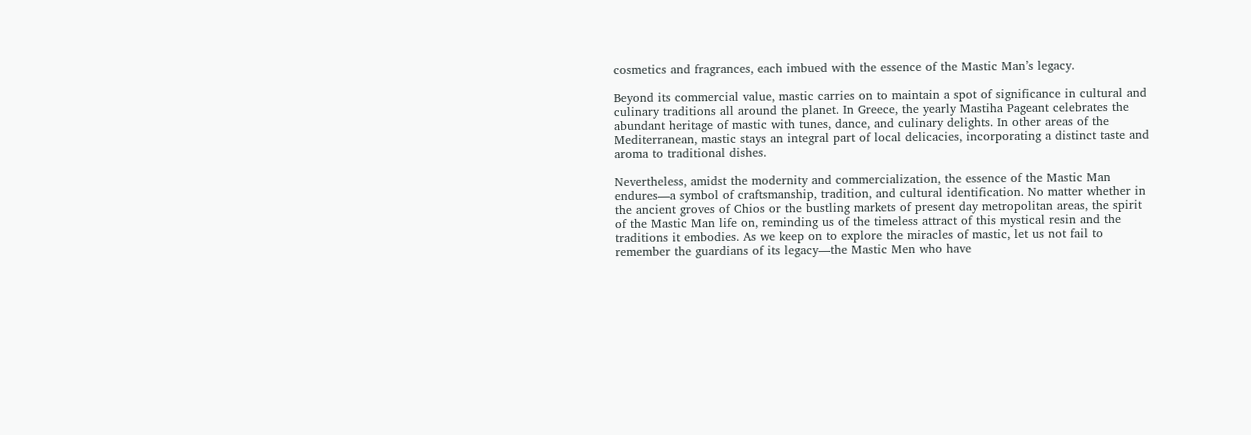cosmetics and fragrances, each imbued with the essence of the Mastic Man’s legacy.

Beyond its commercial value, mastic carries on to maintain a spot of significance in cultural and culinary traditions all around the planet. In Greece, the yearly Mastiha Pageant celebrates the abundant heritage of mastic with tunes, dance, and culinary delights. In other areas of the Mediterranean, mastic stays an integral part of local delicacies, incorporating a distinct taste and aroma to traditional dishes.

Nevertheless, amidst the modernity and commercialization, the essence of the Mastic Man endures—a symbol of craftsmanship, tradition, and cultural identification. No matter whether in the ancient groves of Chios or the bustling markets of present day metropolitan areas, the spirit of the Mastic Man life on, reminding us of the timeless attract of this mystical resin and the traditions it embodies. As we keep on to explore the miracles of mastic, let us not fail to remember the guardians of its legacy—the Mastic Men who have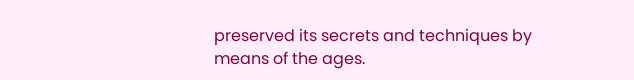preserved its secrets and techniques by means of the ages.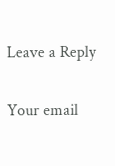Leave a Reply

Your email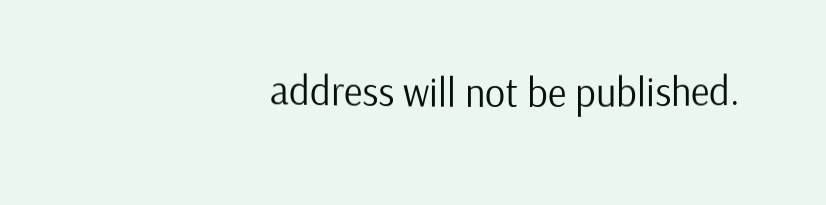address will not be published.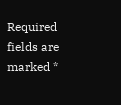Required fields are marked *